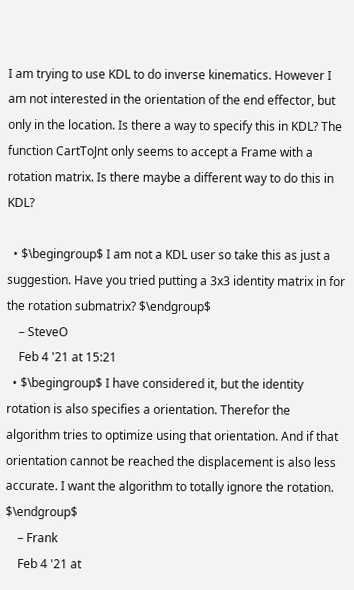I am trying to use KDL to do inverse kinematics. However I am not interested in the orientation of the end effector, but only in the location. Is there a way to specify this in KDL? The function CartToJnt only seems to accept a Frame with a rotation matrix. Is there maybe a different way to do this in KDL?

  • $\begingroup$ I am not a KDL user so take this as just a suggestion. Have you tried putting a 3x3 identity matrix in for the rotation submatrix? $\endgroup$
    – SteveO
    Feb 4 '21 at 15:21
  • $\begingroup$ I have considered it, but the identity rotation is also specifies a orientation. Therefor the algorithm tries to optimize using that orientation. And if that orientation cannot be reached the displacement is also less accurate. I want the algorithm to totally ignore the rotation. $\endgroup$
    – Frank
    Feb 4 '21 at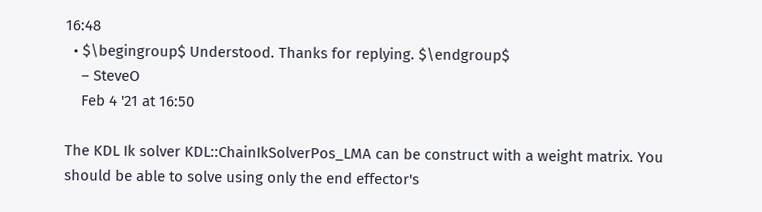16:48
  • $\begingroup$ Understood. Thanks for replying. $\endgroup$
    – SteveO
    Feb 4 '21 at 16:50

The KDL Ik solver KDL::ChainIkSolverPos_LMA can be construct with a weight matrix. You should be able to solve using only the end effector's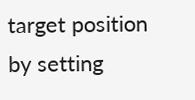target position by setting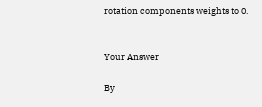rotation components weights to 0.


Your Answer

By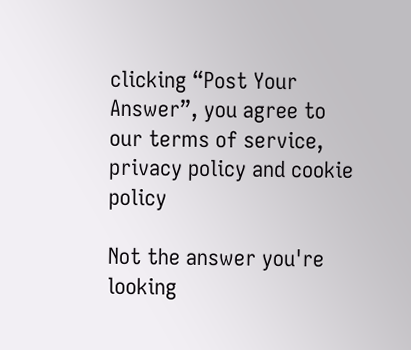clicking “Post Your Answer”, you agree to our terms of service, privacy policy and cookie policy

Not the answer you're looking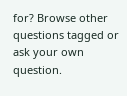for? Browse other questions tagged or ask your own question.